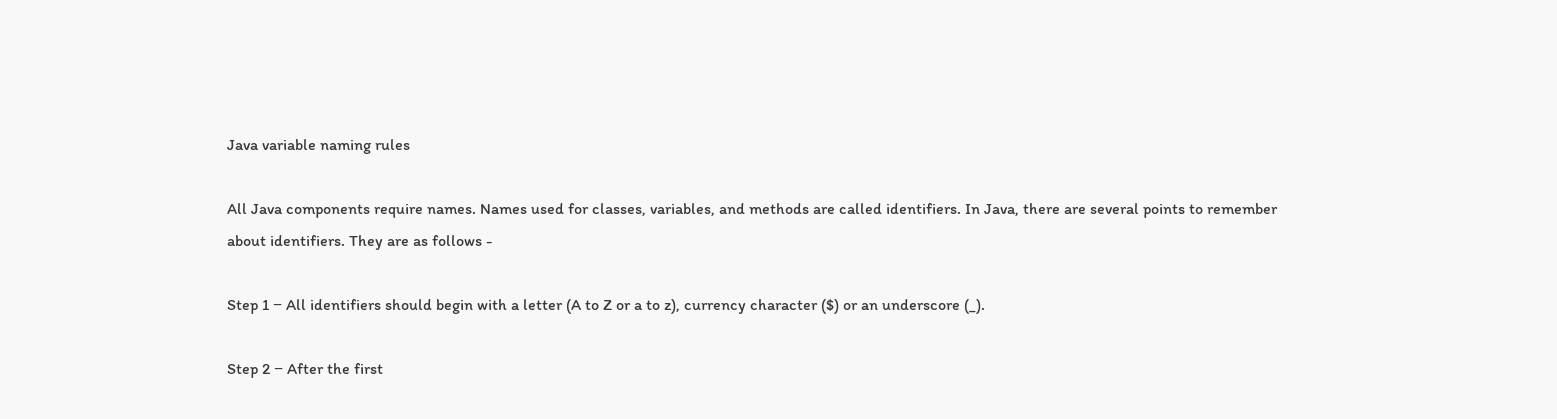Java variable naming rules

All Java components require names. Names used for classes, variables, and methods are called identifiers. In Java, there are several points to remember about identifiers. They are as follows -

Step 1 − All identifiers should begin with a letter (A to Z or a to z), currency character ($) or an underscore (_).

Step 2 − After the first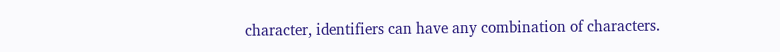character, identifiers can have any combination of characters.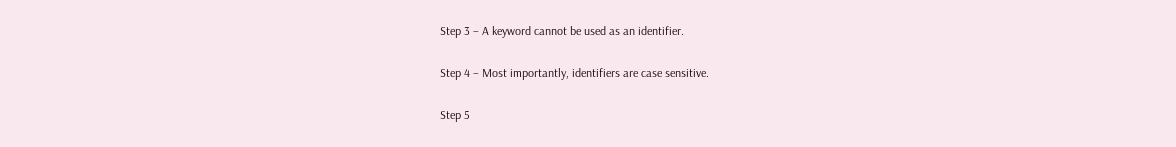Step 3 − A keyword cannot be used as an identifier.

Step 4 − Most importantly, identifiers are case sensitive.

Step 5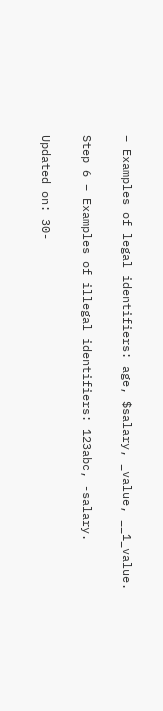− Examples of legal identifiers: age, $salary, _value, __1_value.

Step 6 − Examples of illegal identifiers: 123abc, -salary.

Updated on: 30-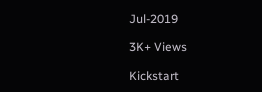Jul-2019

3K+ Views

Kickstart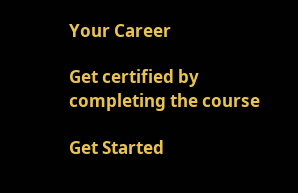Your Career

Get certified by completing the course

Get Started